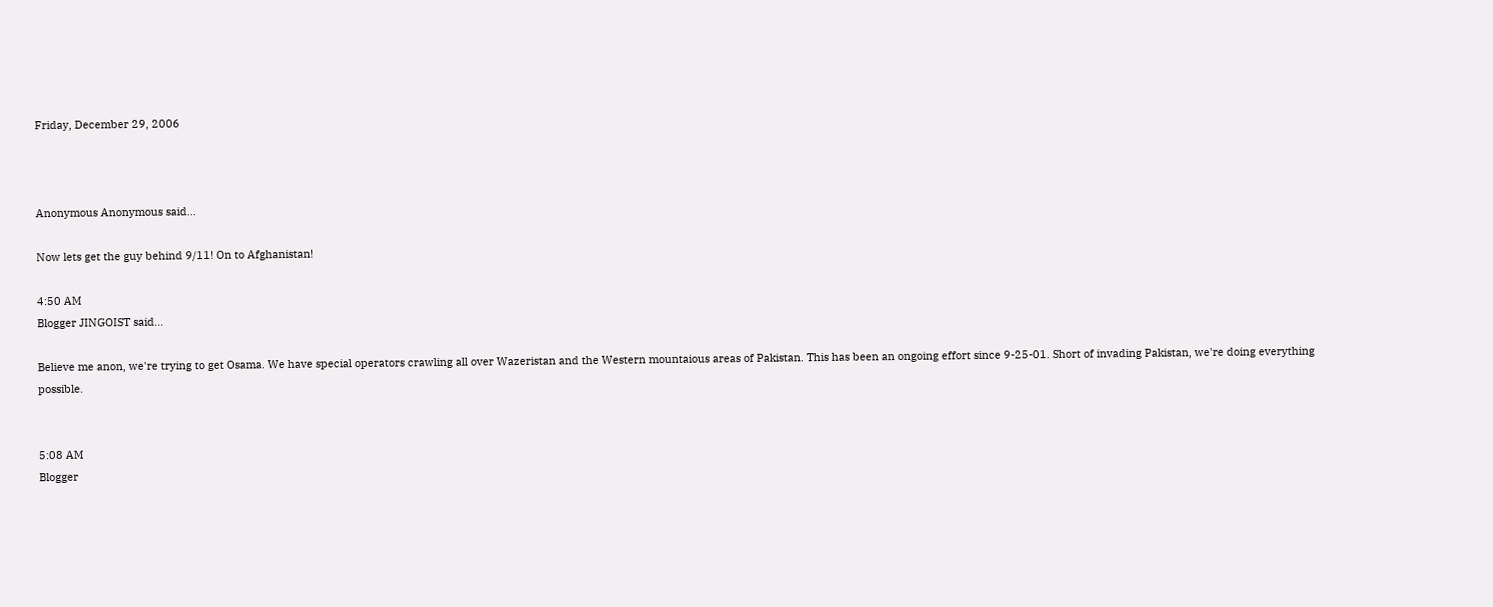Friday, December 29, 2006



Anonymous Anonymous said...

Now lets get the guy behind 9/11! On to Afghanistan!

4:50 AM
Blogger JINGOIST said...

Believe me anon, we're trying to get Osama. We have special operators crawling all over Wazeristan and the Western mountaious areas of Pakistan. This has been an ongoing effort since 9-25-01. Short of invading Pakistan, we're doing everything possible.


5:08 AM
Blogger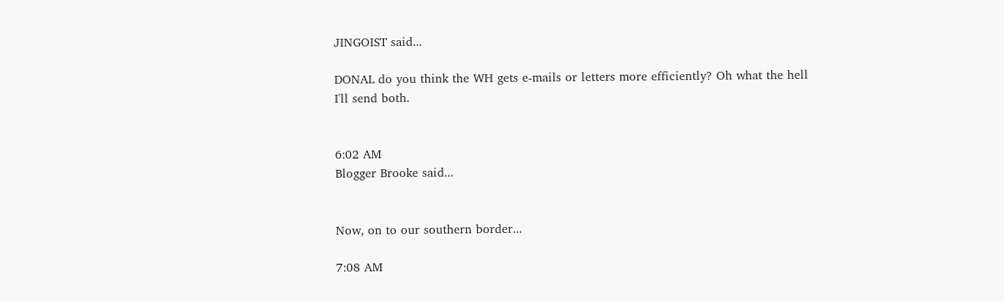JINGOIST said...

DONAL do you think the WH gets e-mails or letters more efficiently? Oh what the hell I'll send both.


6:02 AM
Blogger Brooke said...


Now, on to our southern border...

7:08 AM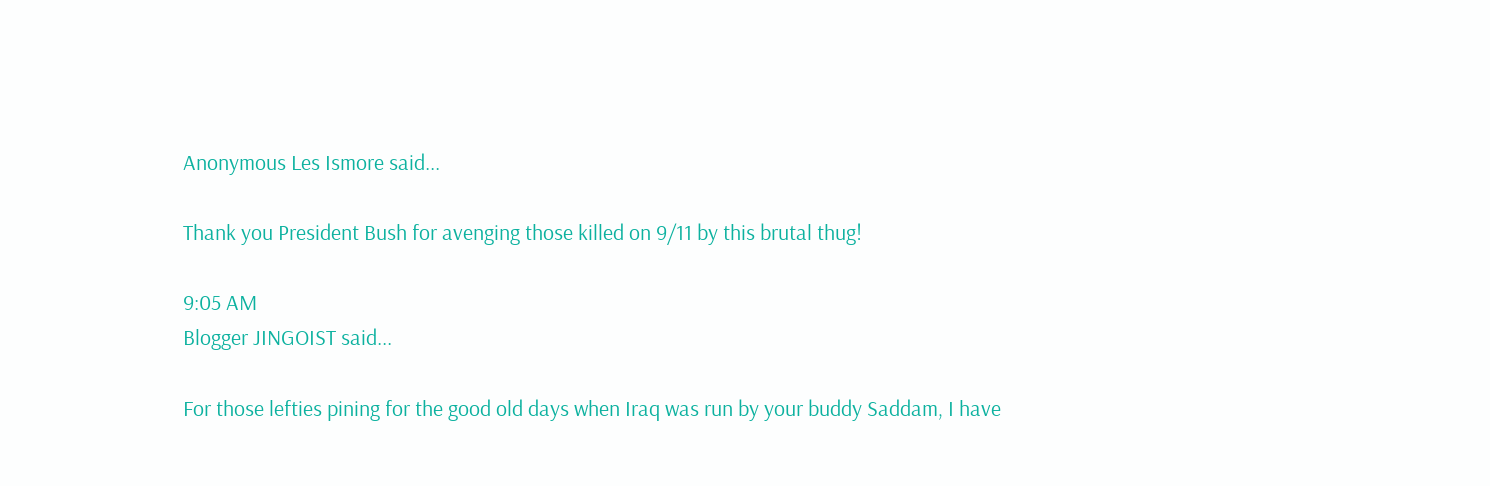Anonymous Les Ismore said...

Thank you President Bush for avenging those killed on 9/11 by this brutal thug!

9:05 AM
Blogger JINGOIST said...

For those lefties pining for the good old days when Iraq was run by your buddy Saddam, I have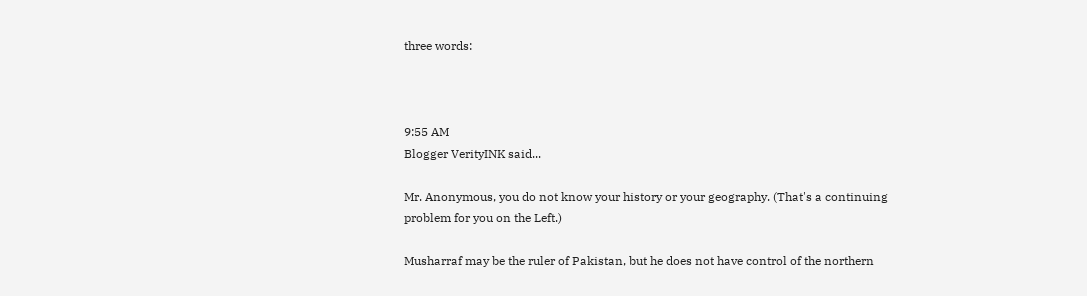three words:



9:55 AM
Blogger VerityINK said...

Mr. Anonymous, you do not know your history or your geography. (That's a continuing problem for you on the Left.)

Musharraf may be the ruler of Pakistan, but he does not have control of the northern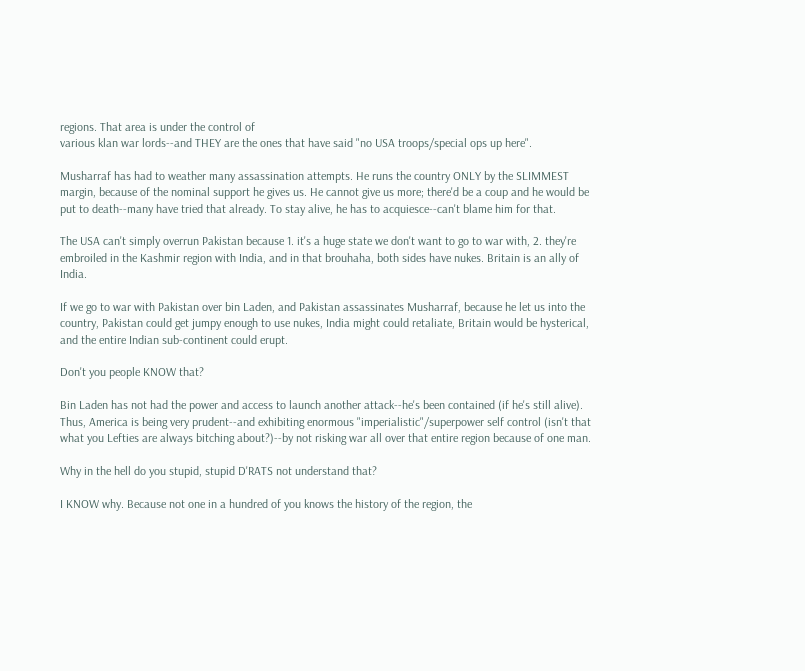regions. That area is under the control of
various klan war lords--and THEY are the ones that have said "no USA troops/special ops up here".

Musharraf has had to weather many assassination attempts. He runs the country ONLY by the SLIMMEST margin, because of the nominal support he gives us. He cannot give us more; there'd be a coup and he would be put to death--many have tried that already. To stay alive, he has to acquiesce--can't blame him for that.

The USA can't simply overrun Pakistan because 1. it's a huge state we don't want to go to war with, 2. they're embroiled in the Kashmir region with India, and in that brouhaha, both sides have nukes. Britain is an ally of India.

If we go to war with Pakistan over bin Laden, and Pakistan assassinates Musharraf, because he let us into the country, Pakistan could get jumpy enough to use nukes, India might could retaliate, Britain would be hysterical, and the entire Indian sub-continent could erupt.

Don't you people KNOW that?

Bin Laden has not had the power and access to launch another attack--he's been contained (if he's still alive). Thus, America is being very prudent--and exhibiting enormous "imperialistic"/superpower self control (isn't that what you Lefties are always bitching about?)--by not risking war all over that entire region because of one man.

Why in the hell do you stupid, stupid D'RATS not understand that?

I KNOW why. Because not one in a hundred of you knows the history of the region, the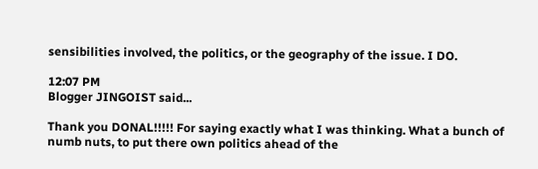sensibilities involved, the politics, or the geography of the issue. I DO.

12:07 PM
Blogger JINGOIST said...

Thank you DONAL!!!!! For saying exactly what I was thinking. What a bunch of numb nuts, to put there own politics ahead of the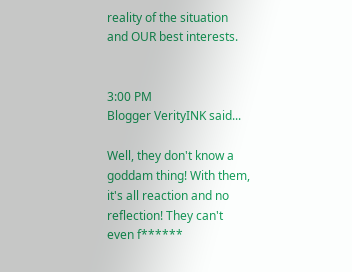reality of the situation and OUR best interests.


3:00 PM
Blogger VerityINK said...

Well, they don't know a goddam thing! With them, it's all reaction and no reflection! They can't even f******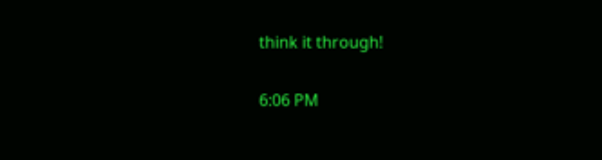think it through!

6:06 PM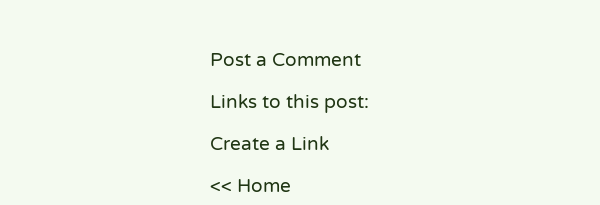Post a Comment

Links to this post:

Create a Link

<< Home